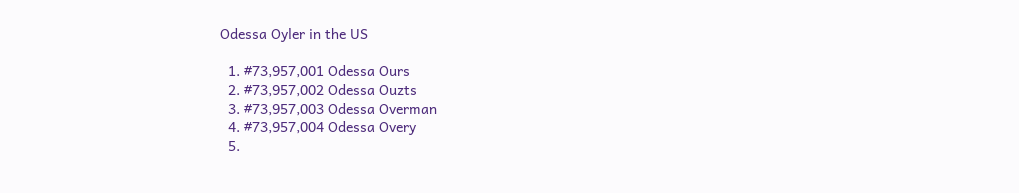Odessa Oyler in the US

  1. #73,957,001 Odessa Ours
  2. #73,957,002 Odessa Ouzts
  3. #73,957,003 Odessa Overman
  4. #73,957,004 Odessa Overy
  5.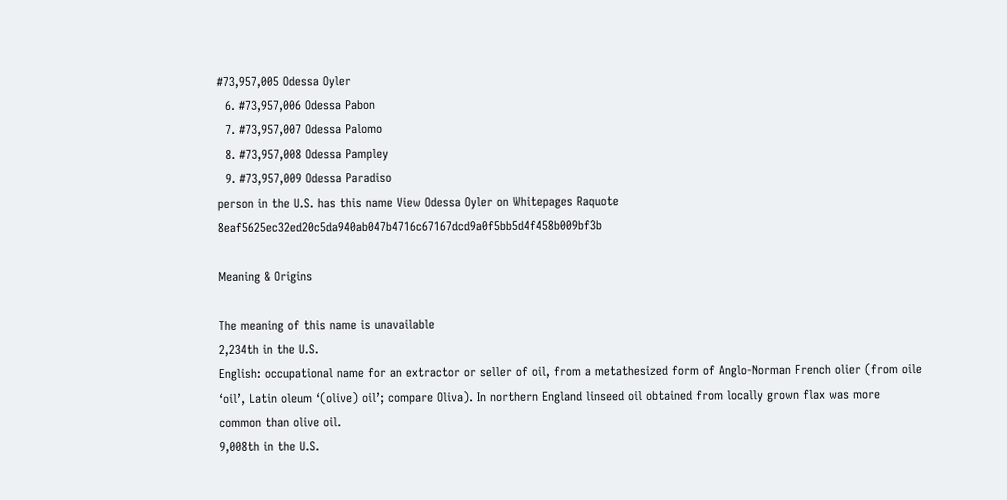#73,957,005 Odessa Oyler
  6. #73,957,006 Odessa Pabon
  7. #73,957,007 Odessa Palomo
  8. #73,957,008 Odessa Pampley
  9. #73,957,009 Odessa Paradiso
person in the U.S. has this name View Odessa Oyler on Whitepages Raquote 8eaf5625ec32ed20c5da940ab047b4716c67167dcd9a0f5bb5d4f458b009bf3b

Meaning & Origins

The meaning of this name is unavailable
2,234th in the U.S.
English: occupational name for an extractor or seller of oil, from a metathesized form of Anglo-Norman French olier (from oile ‘oil’, Latin oleum ‘(olive) oil’; compare Oliva). In northern England linseed oil obtained from locally grown flax was more common than olive oil.
9,008th in the U.S.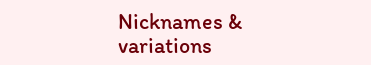Nicknames & variations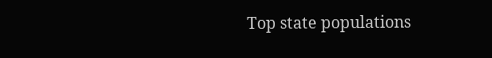Top state populations